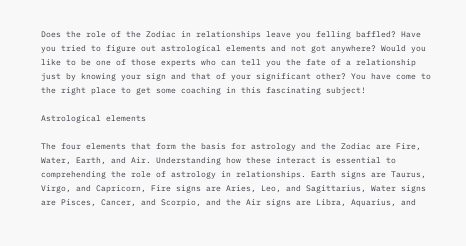Does the role of the Zodiac in relationships leave you felling baffled? Have you tried to figure out astrological elements and not got anywhere? Would you like to be one of those experts who can tell you the fate of a relationship just by knowing your sign and that of your significant other? You have come to the right place to get some coaching in this fascinating subject!

Astrological elements

The four elements that form the basis for astrology and the Zodiac are Fire, Water, Earth, and Air. Understanding how these interact is essential to comprehending the role of astrology in relationships. Earth signs are Taurus, Virgo, and Capricorn, Fire signs are Aries, Leo, and Sagittarius, Water signs are Pisces, Cancer, and Scorpio, and the Air signs are Libra, Aquarius, and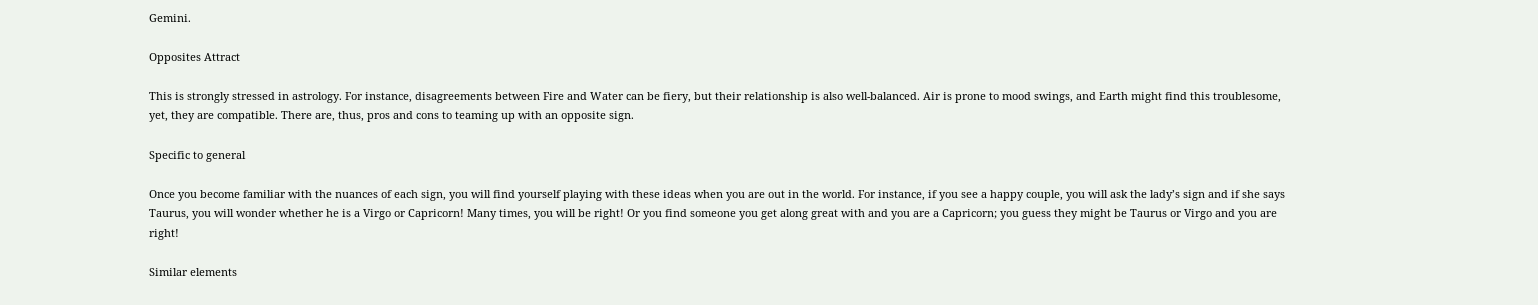Gemini.

Opposites Attract

This is strongly stressed in astrology. For instance, disagreements between Fire and Water can be fiery, but their relationship is also well-balanced. Air is prone to mood swings, and Earth might find this troublesome, yet, they are compatible. There are, thus, pros and cons to teaming up with an opposite sign.

Specific to general

Once you become familiar with the nuances of each sign, you will find yourself playing with these ideas when you are out in the world. For instance, if you see a happy couple, you will ask the lady’s sign and if she says Taurus, you will wonder whether he is a Virgo or Capricorn! Many times, you will be right! Or you find someone you get along great with and you are a Capricorn; you guess they might be Taurus or Virgo and you are right!

Similar elements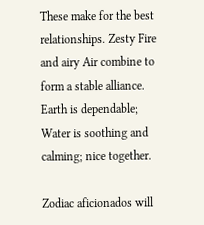These make for the best relationships. Zesty Fire and airy Air combine to form a stable alliance. Earth is dependable; Water is soothing and calming; nice together.

Zodiac aficionados will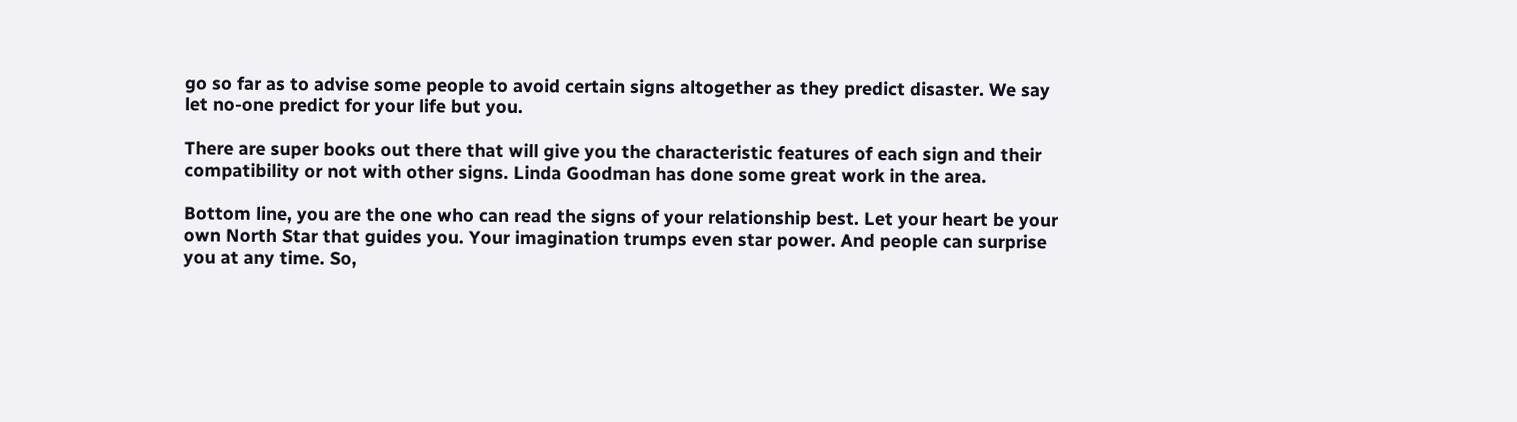go so far as to advise some people to avoid certain signs altogether as they predict disaster. We say let no-one predict for your life but you.

There are super books out there that will give you the characteristic features of each sign and their compatibility or not with other signs. Linda Goodman has done some great work in the area.

Bottom line, you are the one who can read the signs of your relationship best. Let your heart be your own North Star that guides you. Your imagination trumps even star power. And people can surprise you at any time. So,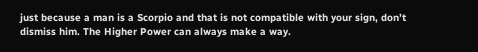just because a man is a Scorpio and that is not compatible with your sign, don’t dismiss him. The Higher Power can always make a way.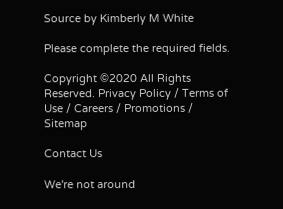Source by Kimberly M White

Please complete the required fields.

Copyright ©2020 All Rights Reserved. Privacy Policy / Terms of Use / Careers / Promotions / Sitemap

Contact Us

We're not around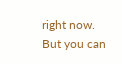right now. But you can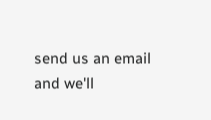send us an email and we'll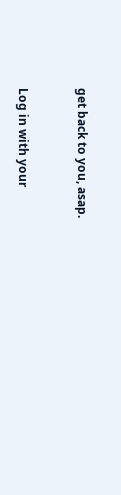get back to you, asap.


Log in with your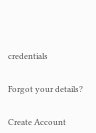credentials


Forgot your details?


Create Account